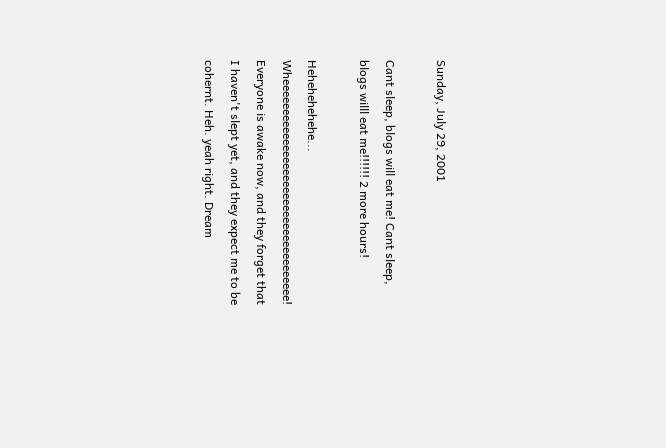Sunday, July 29, 2001

Cant sleep, blogs will eat me! Cant sleep, blogs willl eat me!!!!!! 2 more hours!

Hehehehehehe... Wheeeeeeeeeeeeeeeeeeeeeeeeeeeeeeeeeeeee! Everyone is awake now, and they forget that I haven't slept yet, and they expect me to be cohernt. Heh. yeah right. Dream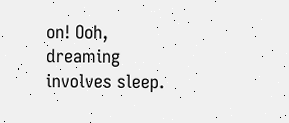on! Ooh, dreaming involves sleep.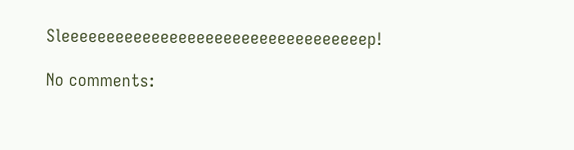Sleeeeeeeeeeeeeeeeeeeeeeeeeeeeeeeeeep!

No comments: